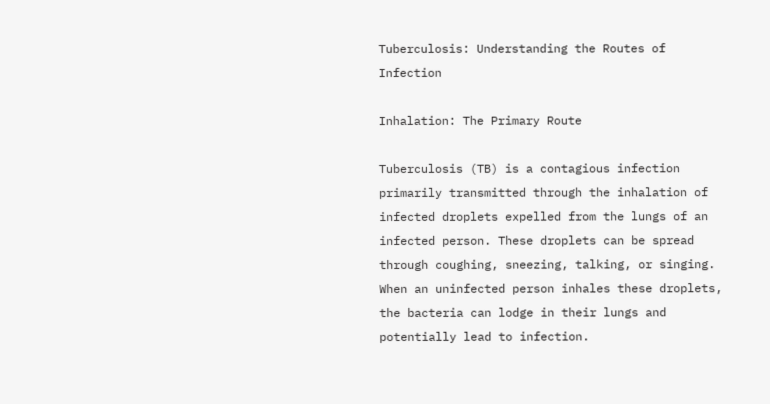Tuberculosis: Understanding the Routes of Infection

Inhalation: The Primary Route

Tuberculosis (TB) is a contagious infection primarily transmitted through the inhalation of infected droplets expelled from the lungs of an infected person. These droplets can be spread through coughing, sneezing, talking, or singing. When an uninfected person inhales these droplets, the bacteria can lodge in their lungs and potentially lead to infection.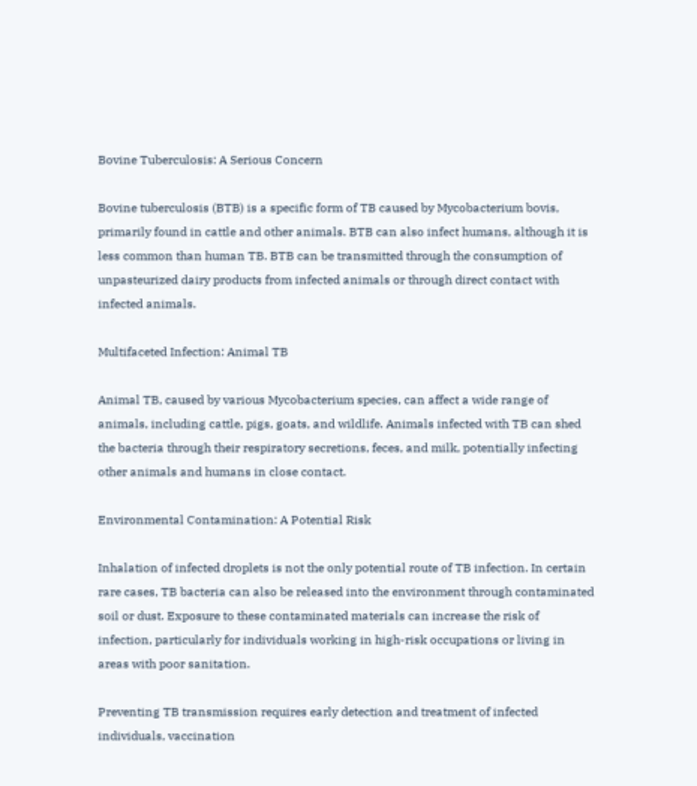Bovine Tuberculosis: A Serious Concern

Bovine tuberculosis (BTB) is a specific form of TB caused by Mycobacterium bovis, primarily found in cattle and other animals. BTB can also infect humans, although it is less common than human TB. BTB can be transmitted through the consumption of unpasteurized dairy products from infected animals or through direct contact with infected animals.

Multifaceted Infection: Animal TB

Animal TB, caused by various Mycobacterium species, can affect a wide range of animals, including cattle, pigs, goats, and wildlife. Animals infected with TB can shed the bacteria through their respiratory secretions, feces, and milk, potentially infecting other animals and humans in close contact.

Environmental Contamination: A Potential Risk

Inhalation of infected droplets is not the only potential route of TB infection. In certain rare cases, TB bacteria can also be released into the environment through contaminated soil or dust. Exposure to these contaminated materials can increase the risk of infection, particularly for individuals working in high-risk occupations or living in areas with poor sanitation.

Preventing TB transmission requires early detection and treatment of infected individuals, vaccination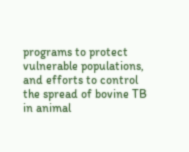programs to protect vulnerable populations, and efforts to control the spread of bovine TB in animal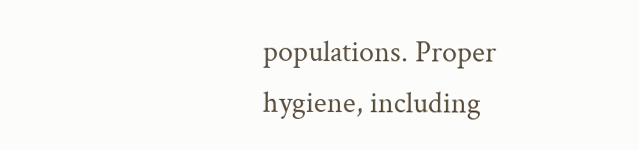populations. Proper hygiene, including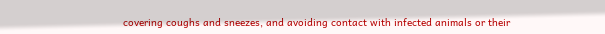covering coughs and sneezes, and avoiding contact with infected animals or their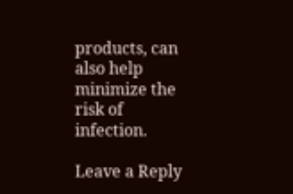products, can also help minimize the risk of infection.

Leave a Reply